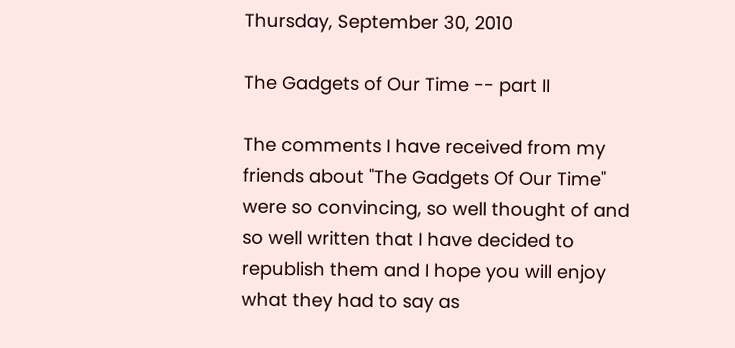Thursday, September 30, 2010

The Gadgets of Our Time -- part II

The comments I have received from my friends about "The Gadgets Of Our Time" were so convincing, so well thought of and so well written that I have decided to republish them and I hope you will enjoy what they had to say as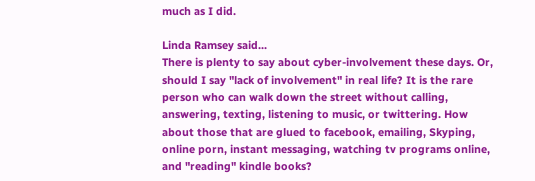much as I did.

Linda Ramsey said...
There is plenty to say about cyber-involvement these days. Or, should I say "lack of involvement" in real life? It is the rare person who can walk down the street without calling, answering, texting, listening to music, or twittering. How about those that are glued to facebook, emailing, Skyping, online porn, instant messaging, watching tv programs online, and "reading" kindle books?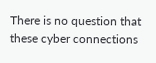There is no question that these cyber connections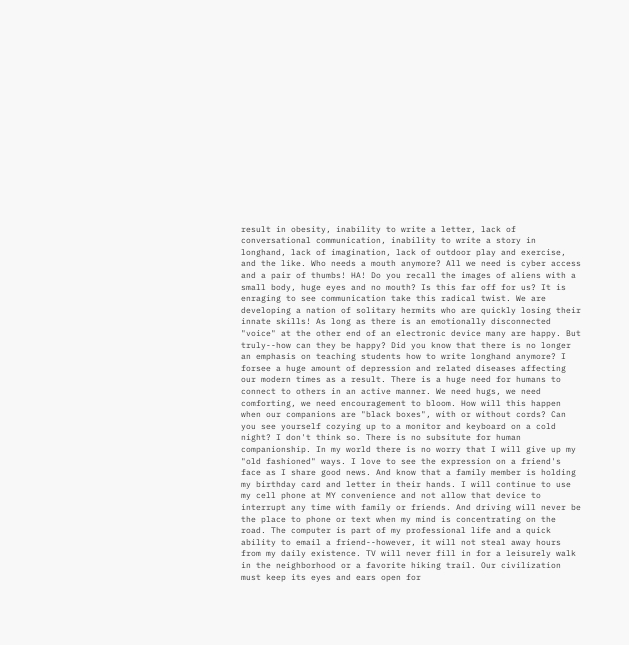result in obesity, inability to write a letter, lack of conversational communication, inability to write a story in longhand, lack of imagination, lack of outdoor play and exercise, and the like. Who needs a mouth anymore? All we need is cyber access and a pair of thumbs! HA! Do you recall the images of aliens with a small body, huge eyes and no mouth? Is this far off for us? It is enraging to see communication take this radical twist. We are developing a nation of solitary hermits who are quickly losing their innate skills! As long as there is an emotionally disconnected "voice" at the other end of an electronic device many are happy. But truly--how can they be happy? Did you know that there is no longer an emphasis on teaching students how to write longhand anymore? I forsee a huge amount of depression and related diseases affecting our modern times as a result. There is a huge need for humans to connect to others in an active manner. We need hugs, we need comforting, we need encouragement to bloom. How will this happen when our companions are "black boxes", with or without cords? Can you see yourself cozying up to a monitor and keyboard on a cold night? I don't think so. There is no subsitute for human companionship. In my world there is no worry that I will give up my "old fashioned" ways. I love to see the expression on a friend's face as I share good news. And know that a family member is holding my birthday card and letter in their hands. I will continue to use my cell phone at MY convenience and not allow that device to interrupt any time with family or friends. And driving will never be the place to phone or text when my mind is concentrating on the road. The computer is part of my professional life and a quick ability to email a friend--however, it will not steal away hours from my daily existence. TV will never fill in for a leisurely walk in the neighborhood or a favorite hiking trail. Our civilization must keep its eyes and ears open for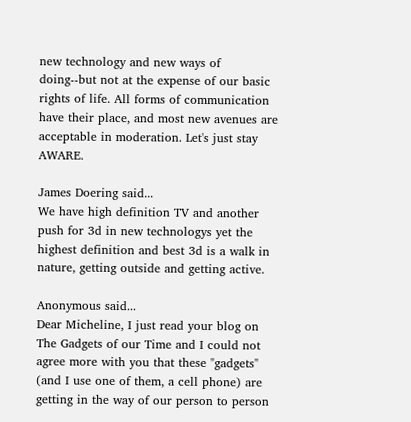new technology and new ways of doing--but not at the expense of our basic rights of life. All forms of communication have their place, and most new avenues are acceptable in moderation. Let's just stay AWARE.

James Doering said...
We have high definition TV and another push for 3d in new technologys yet the highest definition and best 3d is a walk in nature, getting outside and getting active.

Anonymous said...
Dear Micheline, I just read your blog on The Gadgets of our Time and I could not agree more with you that these "gadgets" (and I use one of them, a cell phone) are getting in the way of our person to person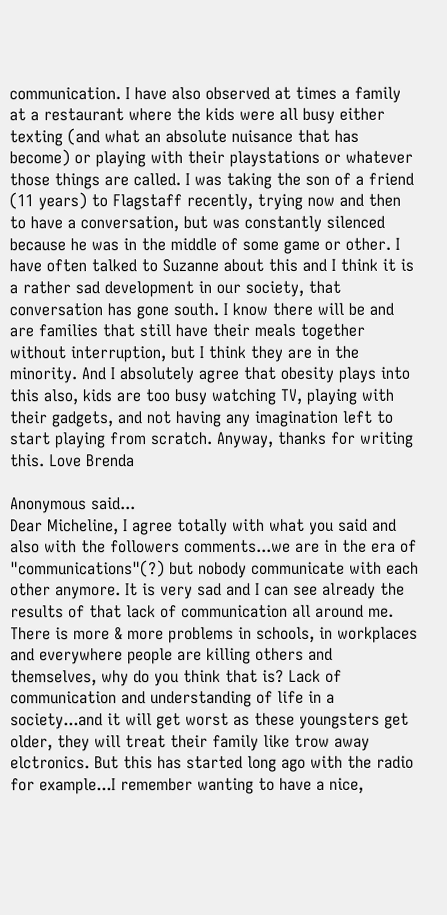communication. I have also observed at times a family at a restaurant where the kids were all busy either texting (and what an absolute nuisance that has become) or playing with their playstations or whatever those things are called. I was taking the son of a friend (11 years) to Flagstaff recently, trying now and then to have a conversation, but was constantly silenced because he was in the middle of some game or other. I have often talked to Suzanne about this and I think it is a rather sad development in our society, that conversation has gone south. I know there will be and are families that still have their meals together without interruption, but I think they are in the minority. And I absolutely agree that obesity plays into this also, kids are too busy watching TV, playing with their gadgets, and not having any imagination left to start playing from scratch. Anyway, thanks for writing this. Love Brenda

Anonymous said...
Dear Micheline, I agree totally with what you said and also with the followers comments...we are in the era of "communications"(?) but nobody communicate with each other anymore. It is very sad and I can see already the results of that lack of communication all around me. There is more & more problems in schools, in workplaces and everywhere people are killing others and themselves, why do you think that is? Lack of communication and understanding of life in a society...and it will get worst as these youngsters get older, they will treat their family like trow away elctronics. But this has started long ago with the radio for example...I remember wanting to have a nice,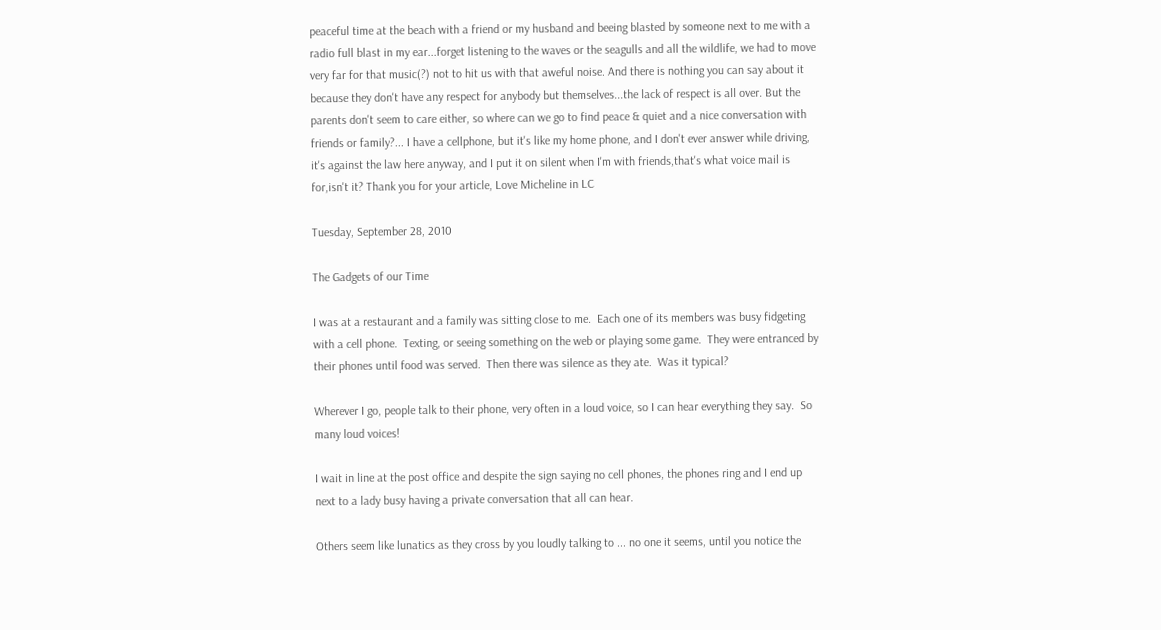peaceful time at the beach with a friend or my husband and beeing blasted by someone next to me with a radio full blast in my ear...forget listening to the waves or the seagulls and all the wildlife, we had to move very far for that music(?) not to hit us with that aweful noise. And there is nothing you can say about it because they don't have any respect for anybody but themselves...the lack of respect is all over. But the parents don't seem to care either, so where can we go to find peace & quiet and a nice conversation with friends or family?... I have a cellphone, but it's like my home phone, and I don't ever answer while driving, it's against the law here anyway, and I put it on silent when I'm with friends,that's what voice mail is for,isn't it? Thank you for your article, Love Micheline in LC

Tuesday, September 28, 2010

The Gadgets of our Time

I was at a restaurant and a family was sitting close to me.  Each one of its members was busy fidgeting with a cell phone.  Texting, or seeing something on the web or playing some game.  They were entranced by their phones until food was served.  Then there was silence as they ate.  Was it typical?

Wherever I go, people talk to their phone, very often in a loud voice, so I can hear everything they say.  So many loud voices!

I wait in line at the post office and despite the sign saying no cell phones, the phones ring and I end up next to a lady busy having a private conversation that all can hear.

Others seem like lunatics as they cross by you loudly talking to ... no one it seems, until you notice the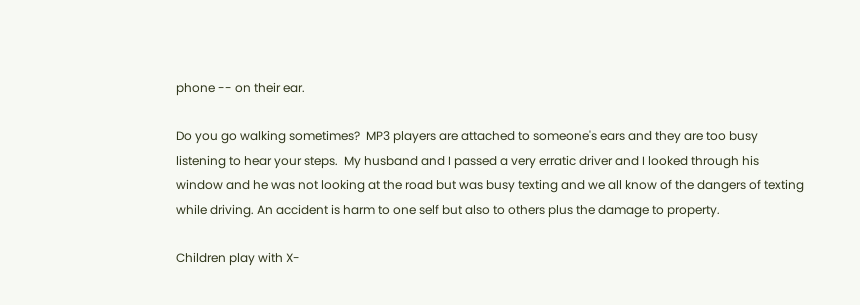phone -- on their ear.

Do you go walking sometimes?  MP3 players are attached to someone's ears and they are too busy listening to hear your steps.  My husband and I passed a very erratic driver and I looked through his window and he was not looking at the road but was busy texting and we all know of the dangers of texting while driving. An accident is harm to one self but also to others plus the damage to property.

Children play with X-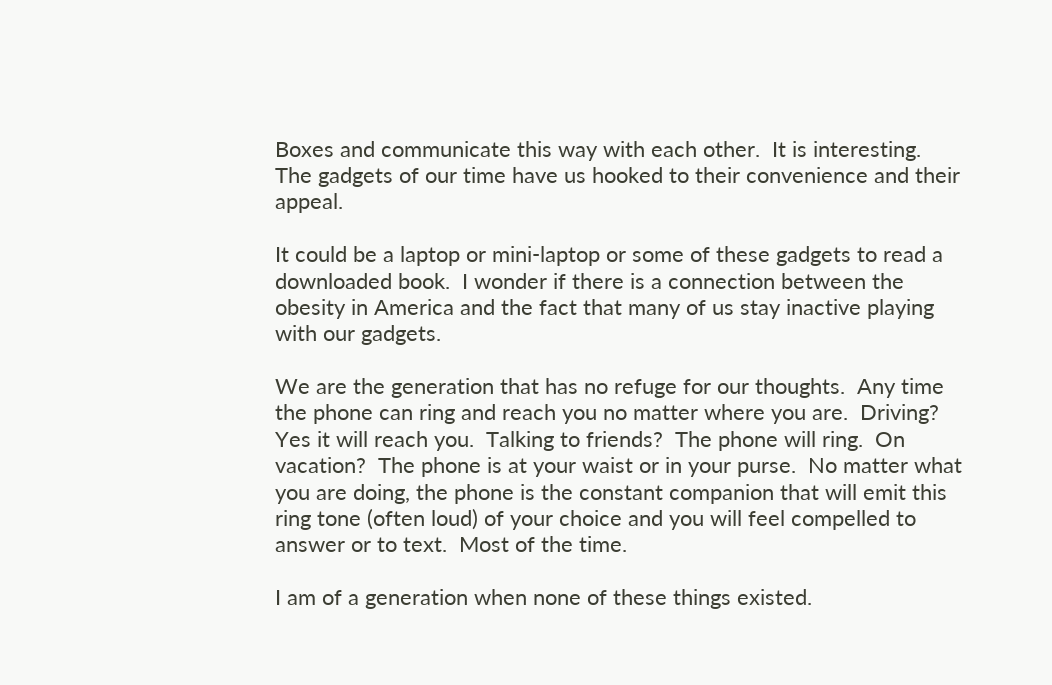Boxes and communicate this way with each other.  It is interesting.  The gadgets of our time have us hooked to their convenience and their appeal.

It could be a laptop or mini-laptop or some of these gadgets to read a downloaded book.  I wonder if there is a connection between the obesity in America and the fact that many of us stay inactive playing with our gadgets.

We are the generation that has no refuge for our thoughts.  Any time the phone can ring and reach you no matter where you are.  Driving?  Yes it will reach you.  Talking to friends?  The phone will ring.  On vacation?  The phone is at your waist or in your purse.  No matter what you are doing, the phone is the constant companion that will emit this ring tone (often loud) of your choice and you will feel compelled to answer or to text.  Most of the time.

I am of a generation when none of these things existed.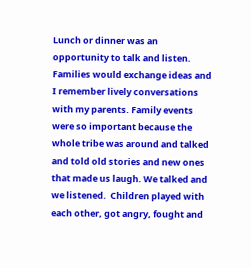Lunch or dinner was an opportunity to talk and listen.  Families would exchange ideas and I remember lively conversations with my parents. Family events were so important because the whole tribe was around and talked and told old stories and new ones that made us laugh. We talked and we listened.  Children played with each other, got angry, fought and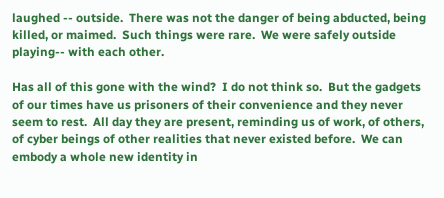laughed -- outside.  There was not the danger of being abducted, being killed, or maimed.  Such things were rare.  We were safely outside playing-- with each other.

Has all of this gone with the wind?  I do not think so.  But the gadgets of our times have us prisoners of their convenience and they never seem to rest.  All day they are present, reminding us of work, of others, of cyber beings of other realities that never existed before.  We can embody a whole new identity in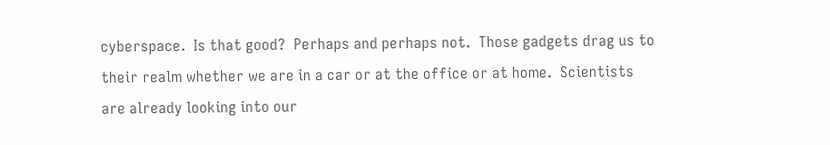cyberspace.  Is that good?  Perhaps and perhaps not.  Those gadgets drag us to their realm whether we are in a car or at the office or at home.  Scientists are already looking into our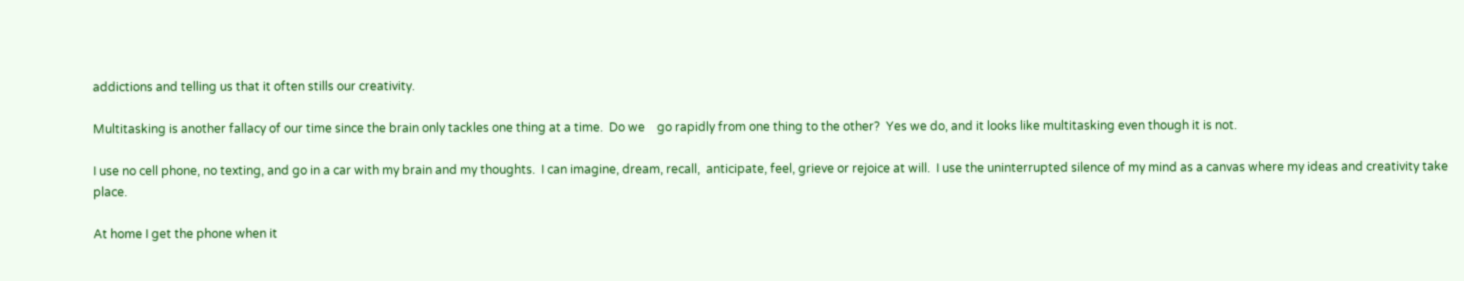addictions and telling us that it often stills our creativity.

Multitasking is another fallacy of our time since the brain only tackles one thing at a time.  Do we    go rapidly from one thing to the other?  Yes we do, and it looks like multitasking even though it is not.

I use no cell phone, no texting, and go in a car with my brain and my thoughts.  I can imagine, dream, recall,  anticipate, feel, grieve or rejoice at will.  I use the uninterrupted silence of my mind as a canvas where my ideas and creativity take place.

At home I get the phone when it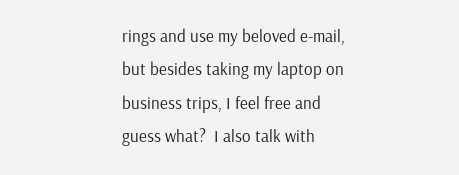rings and use my beloved e-mail, but besides taking my laptop on business trips, I feel free and guess what?  I also talk with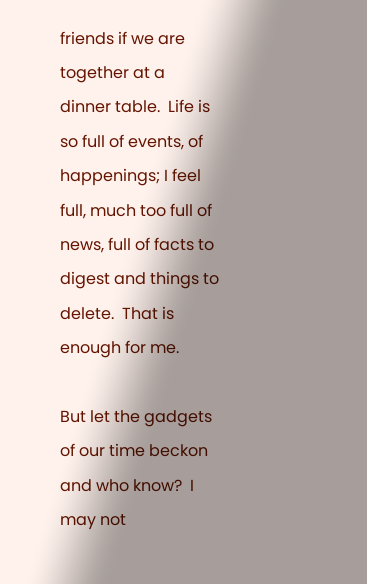friends if we are together at a dinner table.  Life is so full of events, of happenings; I feel full, much too full of news, full of facts to digest and things to delete.  That is enough for me.

But let the gadgets of our time beckon and who know?  I may not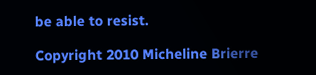be able to resist.

Copyright 2010 Micheline Brierre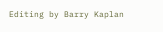Editing by Barry Kaplan